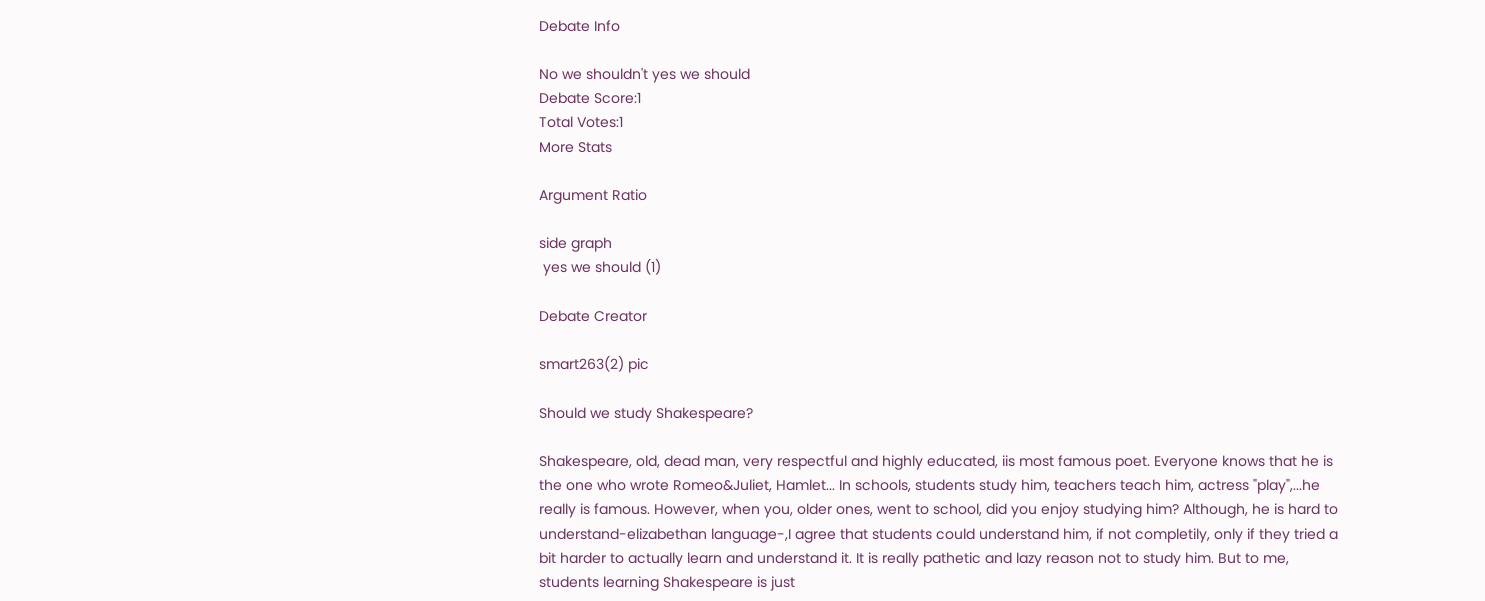Debate Info

No we shouldn't yes we should
Debate Score:1
Total Votes:1
More Stats

Argument Ratio

side graph
 yes we should (1)

Debate Creator

smart263(2) pic

Should we study Shakespeare?

Shakespeare, old, dead man, very respectful and highly educated, iis most famous poet. Everyone knows that he is the one who wrote Romeo&Juliet, Hamlet... In schools, students study him, teachers teach him, actress "play",...he really is famous. However, when you, older ones, went to school, did you enjoy studying him? Although, he is hard to understand-elizabethan language-,I agree that students could understand him, if not completily, only if they tried a bit harder to actually learn and understand it. It is really pathetic and lazy reason not to study him. But to me, students learning Shakespeare is just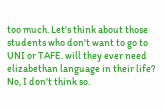too much. Let's think about those students who don't want to go to UNI or TAFE. will they ever need elizabethan language in their life? No, I don't think so.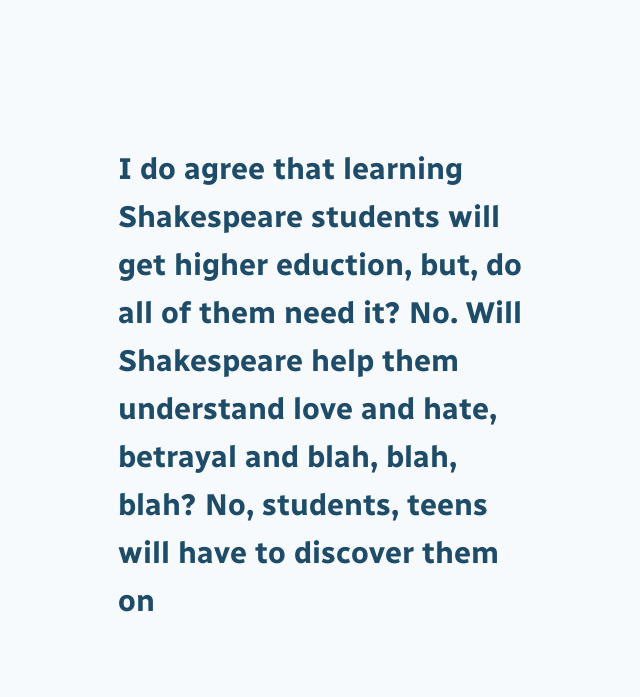I do agree that learning Shakespeare students will get higher eduction, but, do all of them need it? No. Will Shakespeare help them understand love and hate, betrayal and blah, blah, blah? No, students, teens will have to discover them on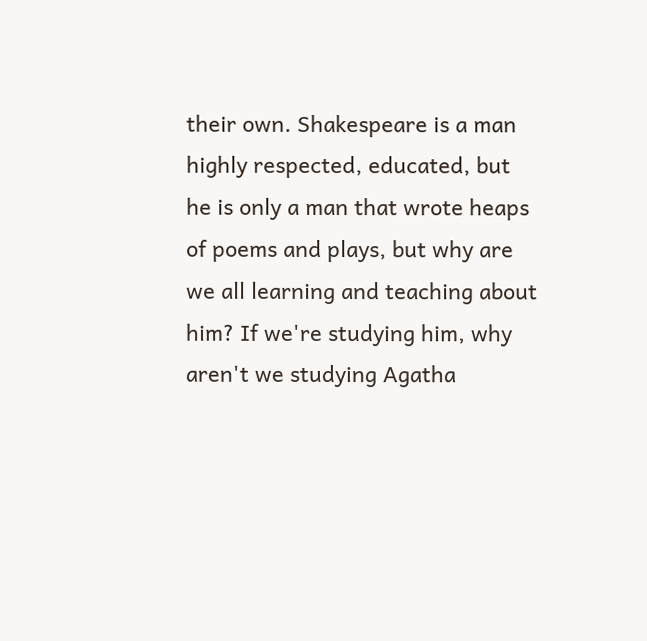their own. Shakespeare is a man highly respected, educated, but he is only a man that wrote heaps of poems and plays, but why are we all learning and teaching about him? If we're studying him, why aren't we studying Agatha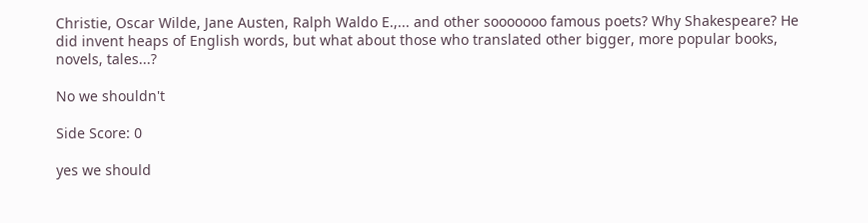Christie, Oscar Wilde, Jane Austen, Ralph Waldo E.,... and other sooooooo famous poets? Why Shakespeare? He did invent heaps of English words, but what about those who translated other bigger, more popular books, novels, tales...?

No we shouldn't

Side Score: 0

yes we should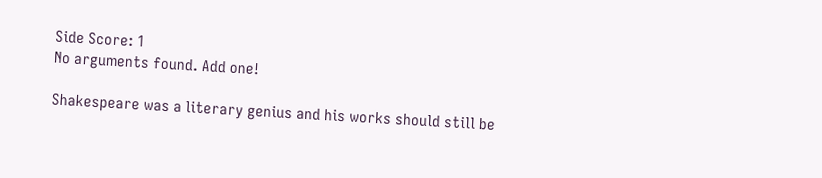Side Score: 1
No arguments found. Add one!

Shakespeare was a literary genius and his works should still be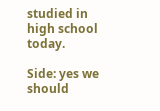studied in high school today.

Side: yes we should